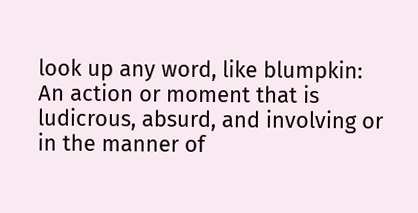look up any word, like blumpkin:
An action or moment that is ludicrous, absurd, and involving or in the manner of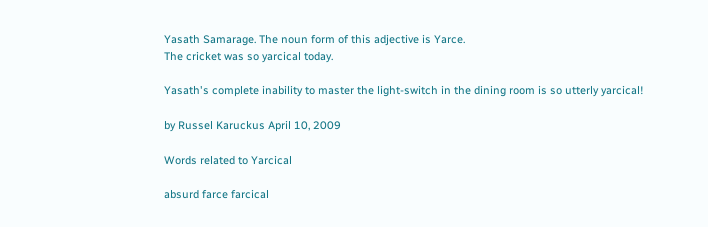Yasath Samarage. The noun form of this adjective is Yarce.
The cricket was so yarcical today.

Yasath's complete inability to master the light-switch in the dining room is so utterly yarcical!

by Russel Karuckus April 10, 2009

Words related to Yarcical

absurd farce farcical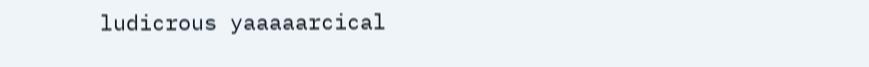ludicrous yaaaaarcical